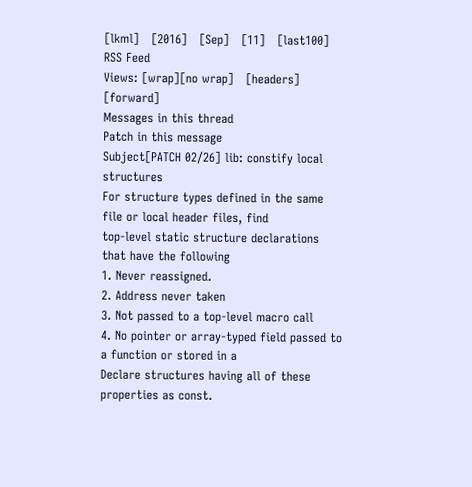[lkml]   [2016]   [Sep]   [11]   [last100]   RSS Feed
Views: [wrap][no wrap]   [headers]  [forward]
Messages in this thread
Patch in this message
Subject[PATCH 02/26] lib: constify local structures
For structure types defined in the same file or local header files, find
top-level static structure declarations that have the following
1. Never reassigned.
2. Address never taken
3. Not passed to a top-level macro call
4. No pointer or array-typed field passed to a function or stored in a
Declare structures having all of these properties as const.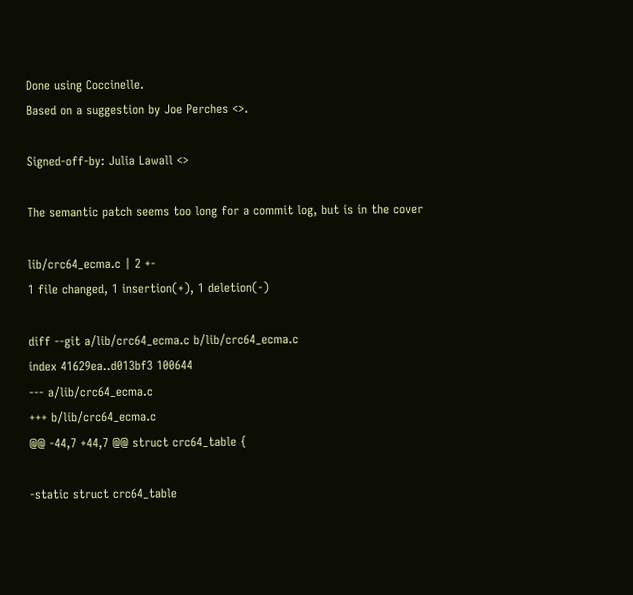Done using Coccinelle.
Based on a suggestion by Joe Perches <>.

Signed-off-by: Julia Lawall <>

The semantic patch seems too long for a commit log, but is in the cover

lib/crc64_ecma.c | 2 +-
1 file changed, 1 insertion(+), 1 deletion(-)

diff --git a/lib/crc64_ecma.c b/lib/crc64_ecma.c
index 41629ea..d013bf3 100644
--- a/lib/crc64_ecma.c
+++ b/lib/crc64_ecma.c
@@ -44,7 +44,7 @@ struct crc64_table {

-static struct crc64_table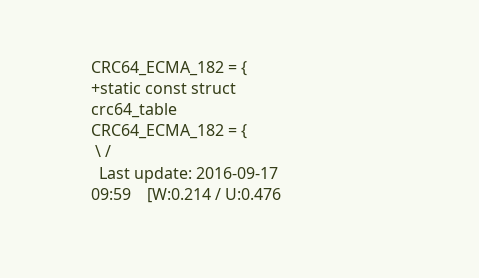CRC64_ECMA_182 = {
+static const struct crc64_table CRC64_ECMA_182 = {
 \ /
  Last update: 2016-09-17 09:59    [W:0.214 / U:0.476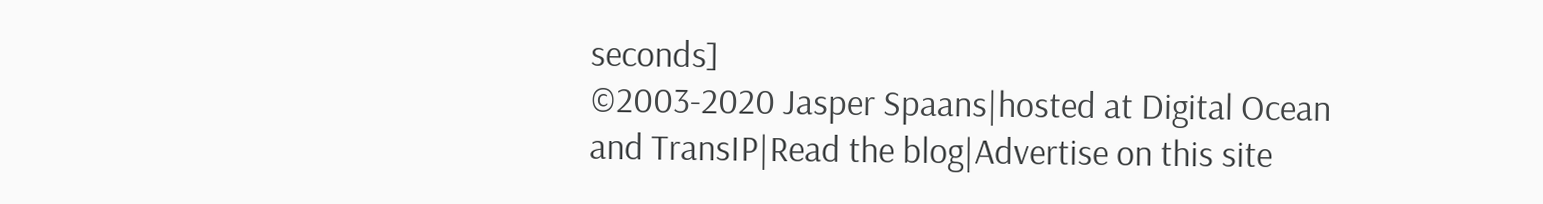seconds]
©2003-2020 Jasper Spaans|hosted at Digital Ocean and TransIP|Read the blog|Advertise on this site